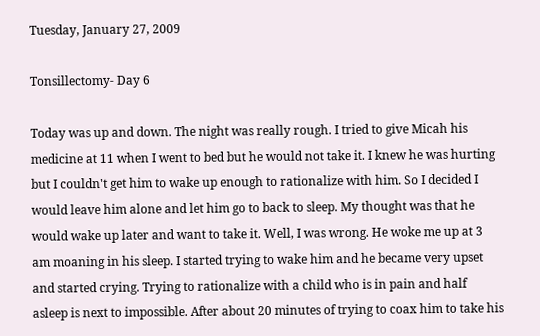Tuesday, January 27, 2009

Tonsillectomy- Day 6

Today was up and down. The night was really rough. I tried to give Micah his medicine at 11 when I went to bed but he would not take it. I knew he was hurting but I couldn't get him to wake up enough to rationalize with him. So I decided I would leave him alone and let him go to back to sleep. My thought was that he would wake up later and want to take it. Well, I was wrong. He woke me up at 3 am moaning in his sleep. I started trying to wake him and he became very upset and started crying. Trying to rationalize with a child who is in pain and half asleep is next to impossible. After about 20 minutes of trying to coax him to take his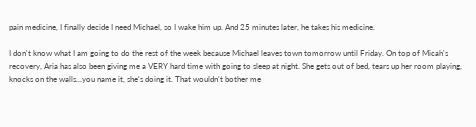pain medicine, I finally decide I need Michael, so I wake him up. And 25 minutes later, he takes his medicine.

I don't know what I am going to do the rest of the week because Michael leaves town tomorrow until Friday. On top of Micah's recovery, Aria has also been giving me a VERY hard time with going to sleep at night. She gets out of bed, tears up her room playing, knocks on the walls...you name it, she's doing it. That wouldn't bother me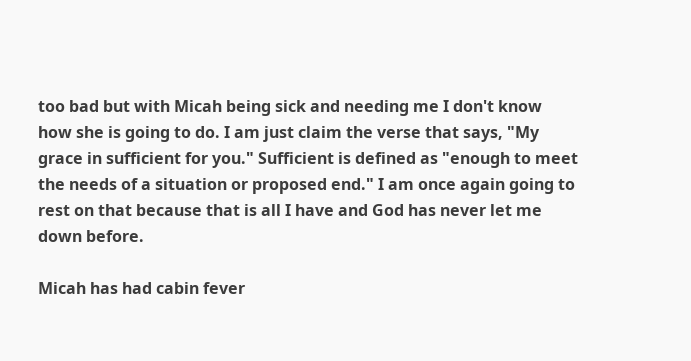too bad but with Micah being sick and needing me I don't know how she is going to do. I am just claim the verse that says, "My grace in sufficient for you." Sufficient is defined as "enough to meet the needs of a situation or proposed end." I am once again going to rest on that because that is all I have and God has never let me down before.

Micah has had cabin fever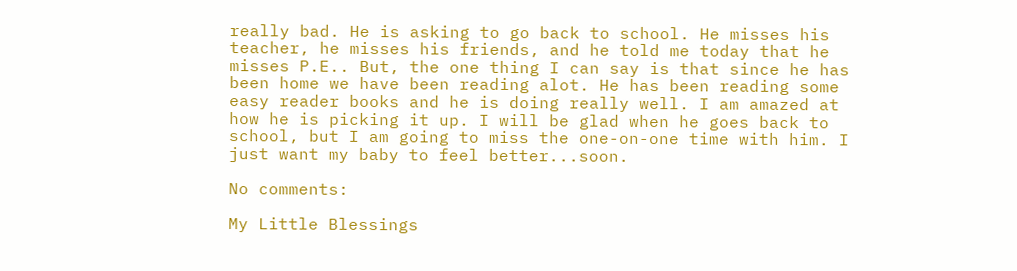really bad. He is asking to go back to school. He misses his teacher, he misses his friends, and he told me today that he misses P.E.. But, the one thing I can say is that since he has been home we have been reading alot. He has been reading some easy reader books and he is doing really well. I am amazed at how he is picking it up. I will be glad when he goes back to school, but I am going to miss the one-on-one time with him. I just want my baby to feel better...soon.

No comments:

My Little Blessings